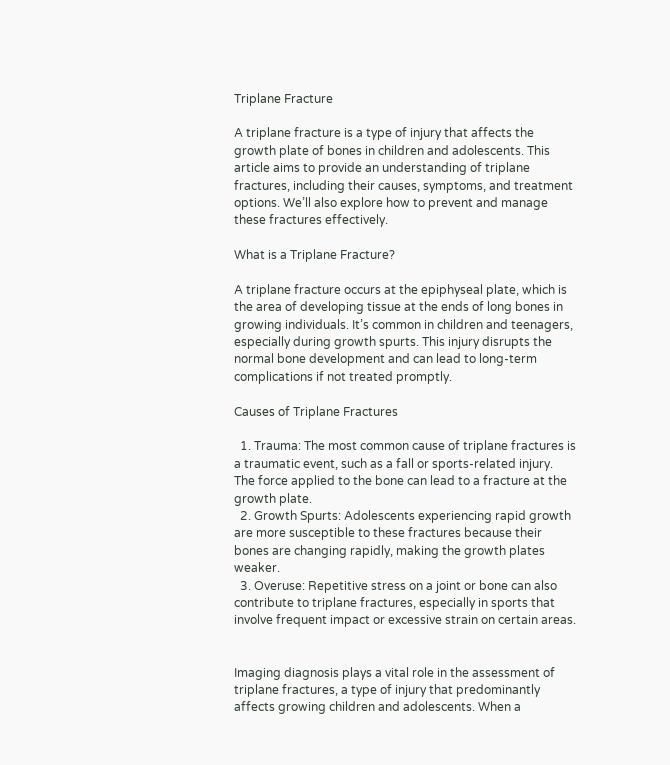Triplane Fracture

A triplane fracture is a type of injury that affects the growth plate of bones in children and adolescents. This article aims to provide an understanding of triplane fractures, including their causes, symptoms, and treatment options. We’ll also explore how to prevent and manage these fractures effectively.

What is a Triplane Fracture?

A triplane fracture occurs at the epiphyseal plate, which is the area of developing tissue at the ends of long bones in growing individuals. It’s common in children and teenagers, especially during growth spurts. This injury disrupts the normal bone development and can lead to long-term complications if not treated promptly.

Causes of Triplane Fractures

  1. Trauma: The most common cause of triplane fractures is a traumatic event, such as a fall or sports-related injury. The force applied to the bone can lead to a fracture at the growth plate.
  2. Growth Spurts: Adolescents experiencing rapid growth are more susceptible to these fractures because their bones are changing rapidly, making the growth plates weaker.
  3. Overuse: Repetitive stress on a joint or bone can also contribute to triplane fractures, especially in sports that involve frequent impact or excessive strain on certain areas.


Imaging diagnosis plays a vital role in the assessment of triplane fractures, a type of injury that predominantly affects growing children and adolescents. When a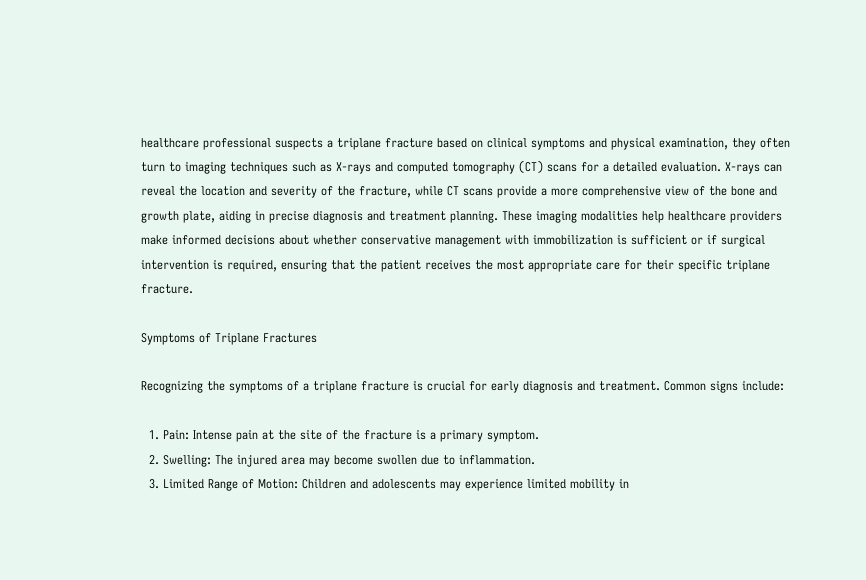healthcare professional suspects a triplane fracture based on clinical symptoms and physical examination, they often turn to imaging techniques such as X-rays and computed tomography (CT) scans for a detailed evaluation. X-rays can reveal the location and severity of the fracture, while CT scans provide a more comprehensive view of the bone and growth plate, aiding in precise diagnosis and treatment planning. These imaging modalities help healthcare providers make informed decisions about whether conservative management with immobilization is sufficient or if surgical intervention is required, ensuring that the patient receives the most appropriate care for their specific triplane fracture.

Symptoms of Triplane Fractures

Recognizing the symptoms of a triplane fracture is crucial for early diagnosis and treatment. Common signs include:

  1. Pain: Intense pain at the site of the fracture is a primary symptom.
  2. Swelling: The injured area may become swollen due to inflammation.
  3. Limited Range of Motion: Children and adolescents may experience limited mobility in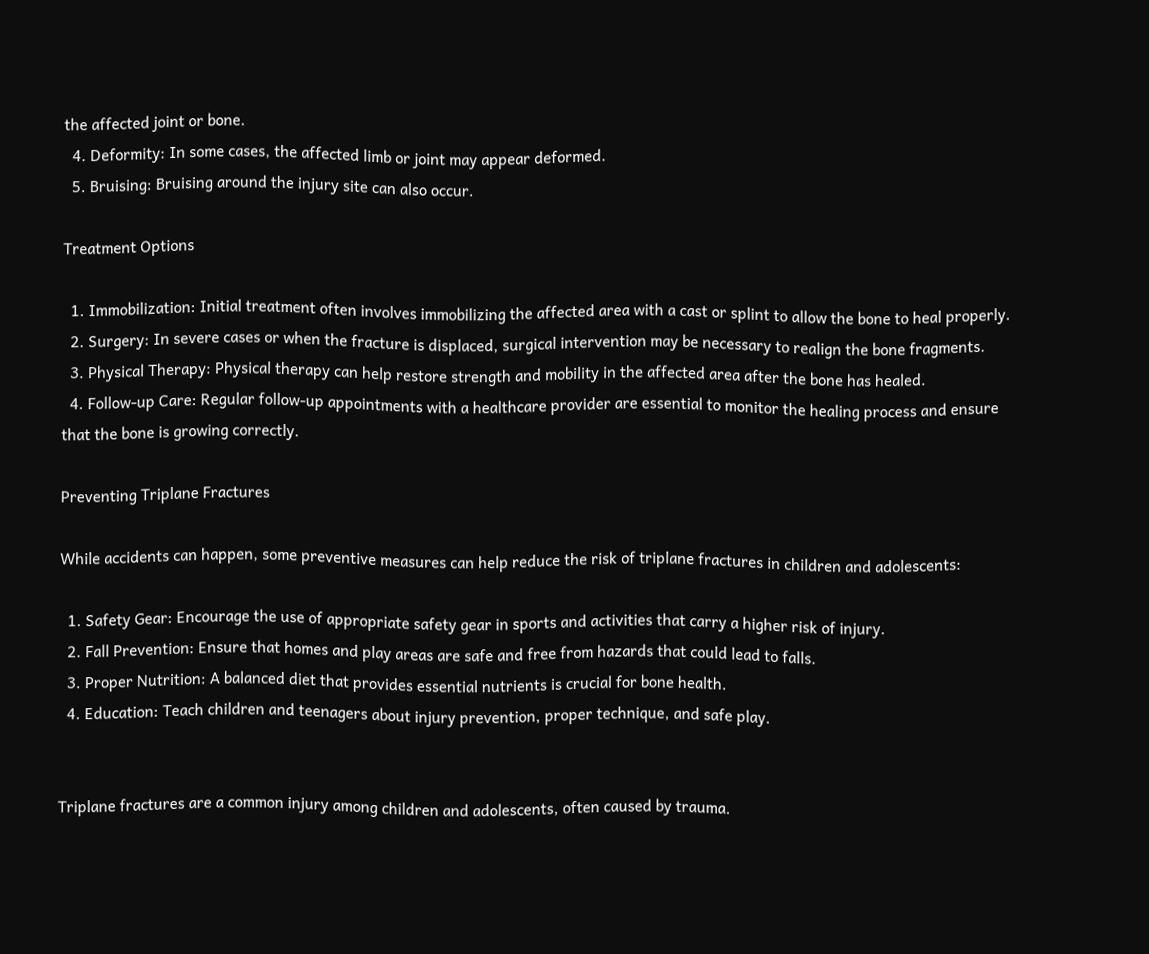the affected joint or bone.
  4. Deformity: In some cases, the affected limb or joint may appear deformed.
  5. Bruising: Bruising around the injury site can also occur.

Treatment Options

  1. Immobilization: Initial treatment often involves immobilizing the affected area with a cast or splint to allow the bone to heal properly.
  2. Surgery: In severe cases or when the fracture is displaced, surgical intervention may be necessary to realign the bone fragments.
  3. Physical Therapy: Physical therapy can help restore strength and mobility in the affected area after the bone has healed.
  4. Follow-up Care: Regular follow-up appointments with a healthcare provider are essential to monitor the healing process and ensure that the bone is growing correctly.

Preventing Triplane Fractures

While accidents can happen, some preventive measures can help reduce the risk of triplane fractures in children and adolescents:

  1. Safety Gear: Encourage the use of appropriate safety gear in sports and activities that carry a higher risk of injury.
  2. Fall Prevention: Ensure that homes and play areas are safe and free from hazards that could lead to falls.
  3. Proper Nutrition: A balanced diet that provides essential nutrients is crucial for bone health.
  4. Education: Teach children and teenagers about injury prevention, proper technique, and safe play.


Triplane fractures are a common injury among children and adolescents, often caused by trauma.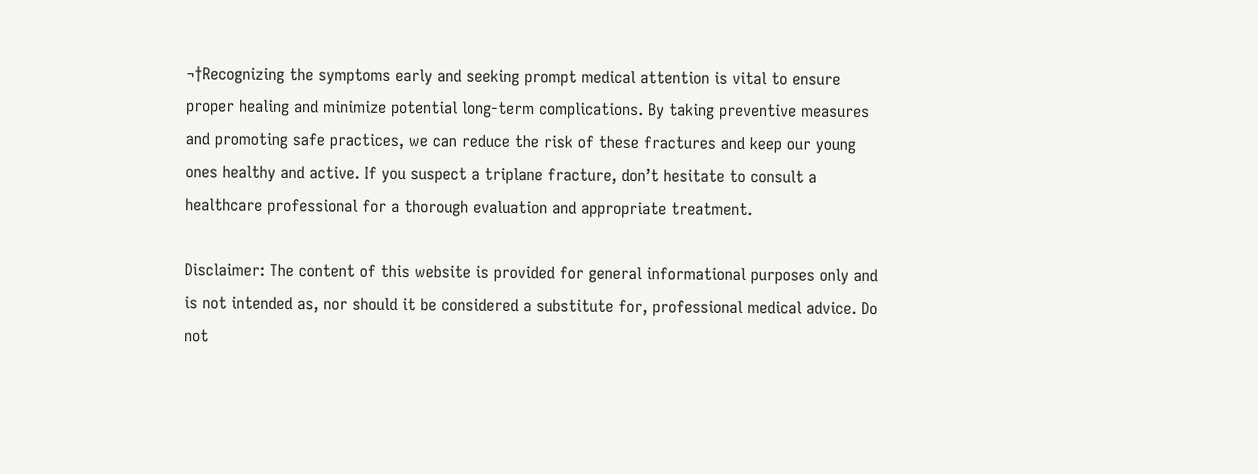¬†Recognizing the symptoms early and seeking prompt medical attention is vital to ensure proper healing and minimize potential long-term complications. By taking preventive measures and promoting safe practices, we can reduce the risk of these fractures and keep our young ones healthy and active. If you suspect a triplane fracture, don’t hesitate to consult a healthcare professional for a thorough evaluation and appropriate treatment.

Disclaimer: The content of this website is provided for general informational purposes only and is not intended as, nor should it be considered a substitute for, professional medical advice. Do not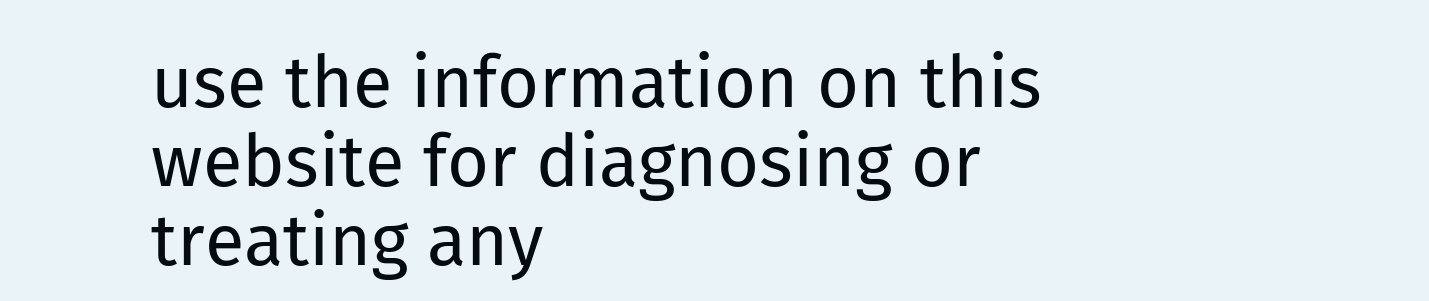use the information on this website for diagnosing or treating any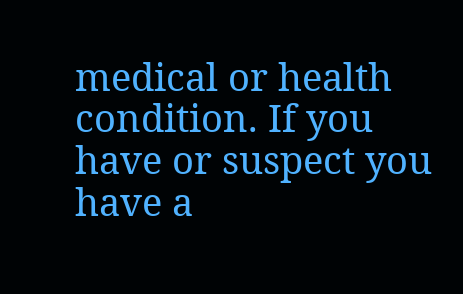medical or health condition. If you have or suspect you have a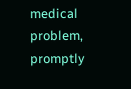medical problem, promptly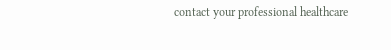contact your professional healthcare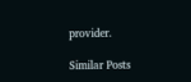provider.

Similar Posts